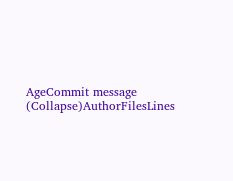AgeCommit message (Collapse)AuthorFilesLines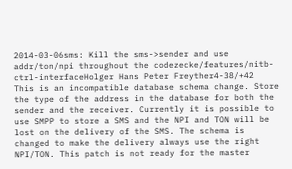2014-03-06sms: Kill the sms->sender and use addr/ton/npi throughout the codezecke/features/nitb-ctrl-interfaceHolger Hans Peter Freyther4-38/+42
This is an incompatible database schema change. Store the type of the address in the database for both the sender and the receiver. Currently it is possible to use SMPP to store a SMS and the NPI and TON will be lost on the delivery of the SMS. The schema is changed to make the delivery always use the right NPI/TON. This patch is not ready for the master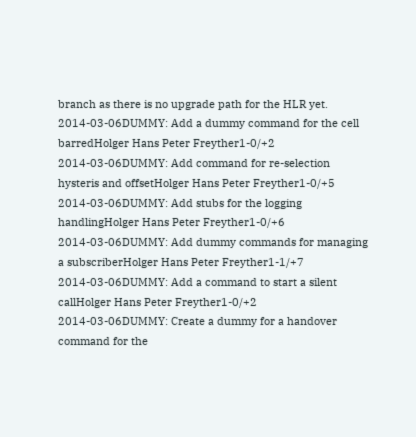branch as there is no upgrade path for the HLR yet.
2014-03-06DUMMY: Add a dummy command for the cell barredHolger Hans Peter Freyther1-0/+2
2014-03-06DUMMY: Add command for re-selection hysteris and offsetHolger Hans Peter Freyther1-0/+5
2014-03-06DUMMY: Add stubs for the logging handlingHolger Hans Peter Freyther1-0/+6
2014-03-06DUMMY: Add dummy commands for managing a subscriberHolger Hans Peter Freyther1-1/+7
2014-03-06DUMMY: Add a command to start a silent callHolger Hans Peter Freyther1-0/+2
2014-03-06DUMMY: Create a dummy for a handover command for the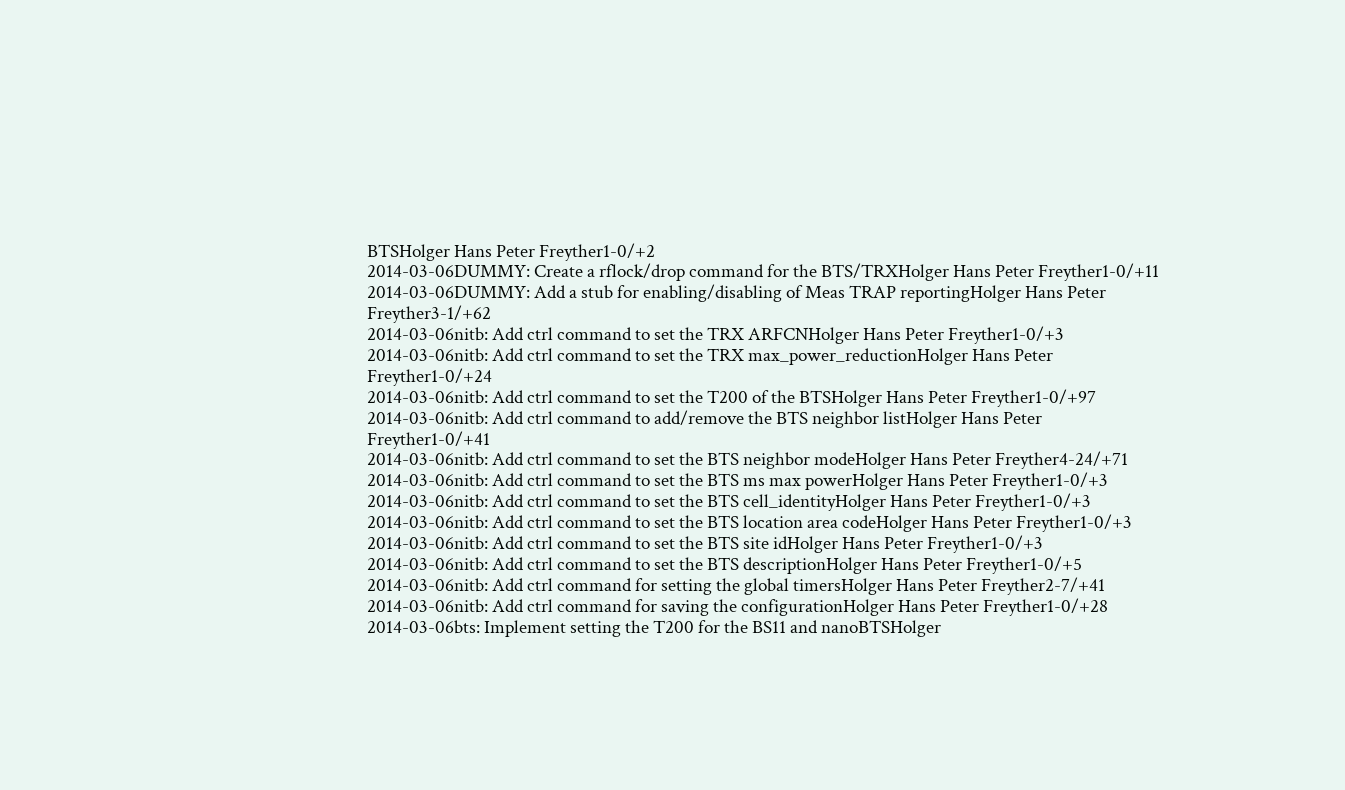BTSHolger Hans Peter Freyther1-0/+2
2014-03-06DUMMY: Create a rflock/drop command for the BTS/TRXHolger Hans Peter Freyther1-0/+11
2014-03-06DUMMY: Add a stub for enabling/disabling of Meas TRAP reportingHolger Hans Peter Freyther3-1/+62
2014-03-06nitb: Add ctrl command to set the TRX ARFCNHolger Hans Peter Freyther1-0/+3
2014-03-06nitb: Add ctrl command to set the TRX max_power_reductionHolger Hans Peter Freyther1-0/+24
2014-03-06nitb: Add ctrl command to set the T200 of the BTSHolger Hans Peter Freyther1-0/+97
2014-03-06nitb: Add ctrl command to add/remove the BTS neighbor listHolger Hans Peter Freyther1-0/+41
2014-03-06nitb: Add ctrl command to set the BTS neighbor modeHolger Hans Peter Freyther4-24/+71
2014-03-06nitb: Add ctrl command to set the BTS ms max powerHolger Hans Peter Freyther1-0/+3
2014-03-06nitb: Add ctrl command to set the BTS cell_identityHolger Hans Peter Freyther1-0/+3
2014-03-06nitb: Add ctrl command to set the BTS location area codeHolger Hans Peter Freyther1-0/+3
2014-03-06nitb: Add ctrl command to set the BTS site idHolger Hans Peter Freyther1-0/+3
2014-03-06nitb: Add ctrl command to set the BTS descriptionHolger Hans Peter Freyther1-0/+5
2014-03-06nitb: Add ctrl command for setting the global timersHolger Hans Peter Freyther2-7/+41
2014-03-06nitb: Add ctrl command for saving the configurationHolger Hans Peter Freyther1-0/+28
2014-03-06bts: Implement setting the T200 for the BS11 and nanoBTSHolger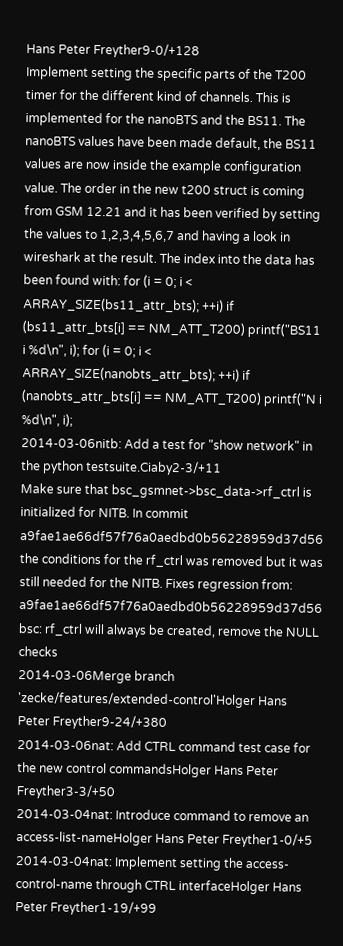Hans Peter Freyther9-0/+128
Implement setting the specific parts of the T200 timer for the different kind of channels. This is implemented for the nanoBTS and the BS11. The nanoBTS values have been made default, the BS11 values are now inside the example configuration value. The order in the new t200 struct is coming from GSM 12.21 and it has been verified by setting the values to 1,2,3,4,5,6,7 and having a look in wireshark at the result. The index into the data has been found with: for (i = 0; i < ARRAY_SIZE(bs11_attr_bts); ++i) if (bs11_attr_bts[i] == NM_ATT_T200) printf("BS11 i %d\n", i); for (i = 0; i < ARRAY_SIZE(nanobts_attr_bts); ++i) if (nanobts_attr_bts[i] == NM_ATT_T200) printf("N i %d\n", i);
2014-03-06nitb: Add a test for "show network" in the python testsuite.Ciaby2-3/+11
Make sure that bsc_gsmnet->bsc_data->rf_ctrl is initialized for NITB. In commit a9fae1ae66df57f76a0aedbd0b56228959d37d56 the conditions for the rf_ctrl was removed but it was still needed for the NITB. Fixes regression from: a9fae1ae66df57f76a0aedbd0b56228959d37d56 bsc: rf_ctrl will always be created, remove the NULL checks
2014-03-06Merge branch 'zecke/features/extended-control'Holger Hans Peter Freyther9-24/+380
2014-03-06nat: Add CTRL command test case for the new control commandsHolger Hans Peter Freyther3-3/+50
2014-03-04nat: Introduce command to remove an access-list-nameHolger Hans Peter Freyther1-0/+5
2014-03-04nat: Implement setting the access-control-name through CTRL interfaceHolger Hans Peter Freyther1-19/+99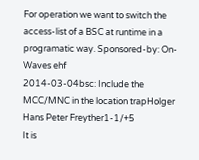For operation we want to switch the access-list of a BSC at runtime in a programatic way. Sponsored-by: On-Waves ehf
2014-03-04bsc: Include the MCC/MNC in the location trapHolger Hans Peter Freyther1-1/+5
It is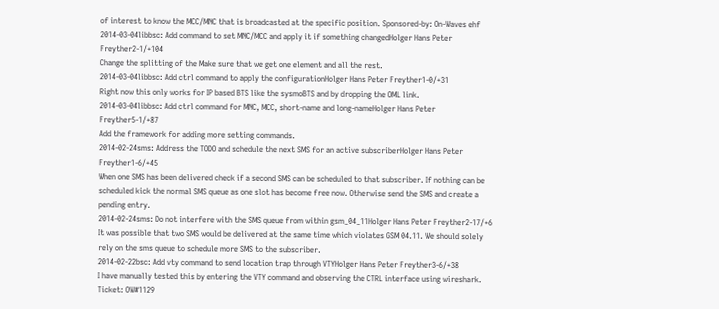of interest to know the MCC/MNC that is broadcasted at the specific position. Sponsored-by: On-Waves ehf
2014-03-04libbsc: Add command to set MNC/MCC and apply it if something changedHolger Hans Peter Freyther2-1/+104
Change the splitting of the Make sure that we get one element and all the rest.
2014-03-04libbsc: Add ctrl command to apply the configurationHolger Hans Peter Freyther1-0/+31
Right now this only works for IP based BTS like the sysmoBTS and by dropping the OML link.
2014-03-04libbsc: Add ctrl command for MNC, MCC, short-name and long-nameHolger Hans Peter Freyther5-1/+87
Add the framework for adding more setting commands.
2014-02-24sms: Address the TODO and schedule the next SMS for an active subscriberHolger Hans Peter Freyther1-6/+45
When one SMS has been delivered check if a second SMS can be scheduled to that subscriber. If nothing can be scheduled kick the normal SMS queue as one slot has become free now. Otherwise send the SMS and create a pending entry.
2014-02-24sms: Do not interfere with the SMS queue from within gsm_04_11Holger Hans Peter Freyther2-17/+6
It was possible that two SMS would be delivered at the same time which violates GSM 04.11. We should solely rely on the sms queue to schedule more SMS to the subscriber.
2014-02-22bsc: Add vty command to send location trap through VTYHolger Hans Peter Freyther3-6/+38
I have manually tested this by entering the VTY command and observing the CTRL interface using wireshark. Ticket: OW#1129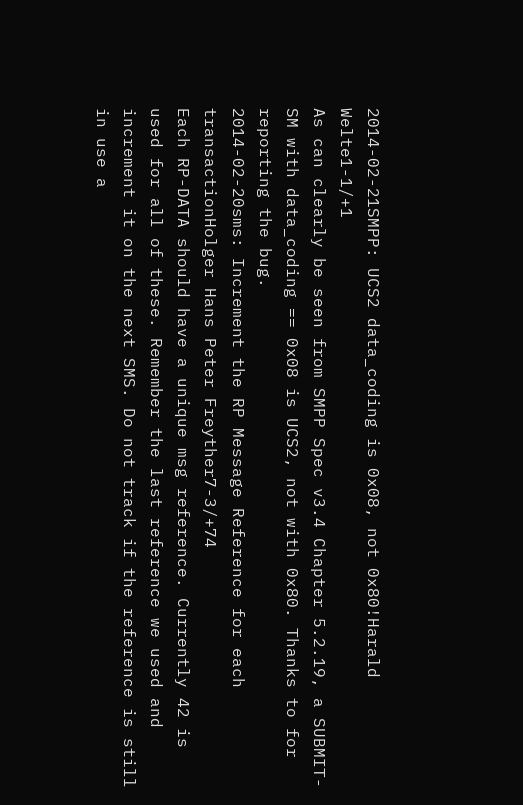2014-02-21SMPP: UCS2 data_coding is 0x08, not 0x80!Harald Welte1-1/+1
As can clearly be seen from SMPP Spec v3.4 Chapter 5.2.19, a SUBMIT-SM with data_coding == 0x08 is UCS2, not with 0x80. Thanks to for reporting the bug.
2014-02-20sms: Increment the RP Message Reference for each transactionHolger Hans Peter Freyther7-3/+74
Each RP-DATA should have a unique msg reference. Currently 42 is used for all of these. Remember the last reference we used and increment it on the next SMS. Do not track if the reference is still in use a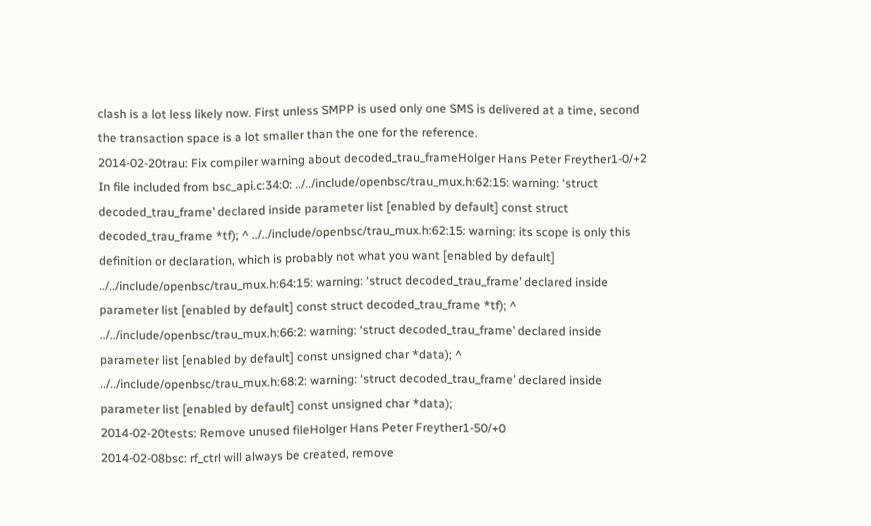clash is a lot less likely now. First unless SMPP is used only one SMS is delivered at a time, second the transaction space is a lot smaller than the one for the reference.
2014-02-20trau: Fix compiler warning about decoded_trau_frameHolger Hans Peter Freyther1-0/+2
In file included from bsc_api.c:34:0: ../../include/openbsc/trau_mux.h:62:15: warning: ‘struct decoded_trau_frame’ declared inside parameter list [enabled by default] const struct decoded_trau_frame *tf); ^ ../../include/openbsc/trau_mux.h:62:15: warning: its scope is only this definition or declaration, which is probably not what you want [enabled by default] ../../include/openbsc/trau_mux.h:64:15: warning: ‘struct decoded_trau_frame’ declared inside parameter list [enabled by default] const struct decoded_trau_frame *tf); ^ ../../include/openbsc/trau_mux.h:66:2: warning: ‘struct decoded_trau_frame’ declared inside parameter list [enabled by default] const unsigned char *data); ^ ../../include/openbsc/trau_mux.h:68:2: warning: ‘struct decoded_trau_frame’ declared inside parameter list [enabled by default] const unsigned char *data);
2014-02-20tests: Remove unused fileHolger Hans Peter Freyther1-50/+0
2014-02-08bsc: rf_ctrl will always be created, remove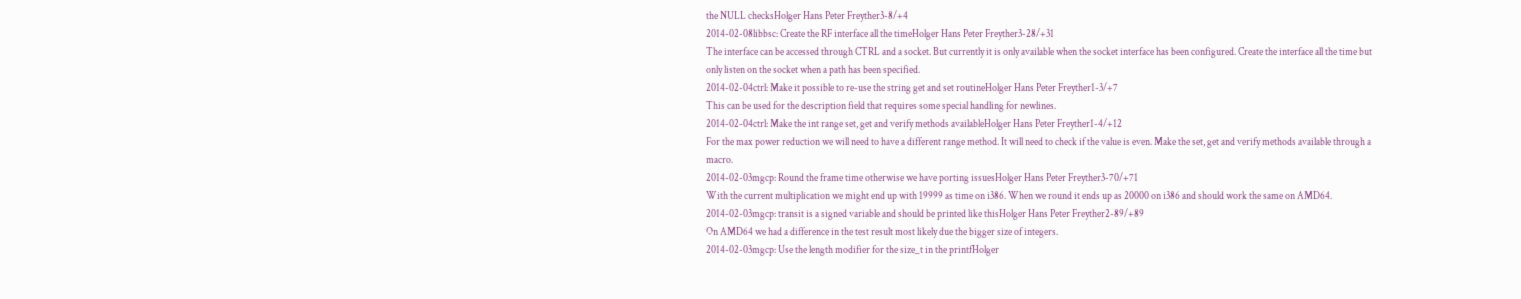the NULL checksHolger Hans Peter Freyther3-8/+4
2014-02-08libbsc: Create the RF interface all the timeHolger Hans Peter Freyther3-28/+31
The interface can be accessed through CTRL and a socket. But currently it is only available when the socket interface has been configured. Create the interface all the time but only listen on the socket when a path has been specified.
2014-02-04ctrl: Make it possible to re-use the string get and set routineHolger Hans Peter Freyther1-3/+7
This can be used for the description field that requires some special handling for newlines.
2014-02-04ctrl: Make the int range set, get and verify methods availableHolger Hans Peter Freyther1-4/+12
For the max power reduction we will need to have a different range method. It will need to check if the value is even. Make the set, get and verify methods available through a macro.
2014-02-03mgcp: Round the frame time otherwise we have porting issuesHolger Hans Peter Freyther3-70/+71
With the current multiplication we might end up with 19999 as time on i386. When we round it ends up as 20000 on i386 and should work the same on AMD64.
2014-02-03mgcp: transit is a signed variable and should be printed like thisHolger Hans Peter Freyther2-89/+89
On AMD64 we had a difference in the test result most likely due the bigger size of integers.
2014-02-03mgcp: Use the length modifier for the size_t in the printfHolger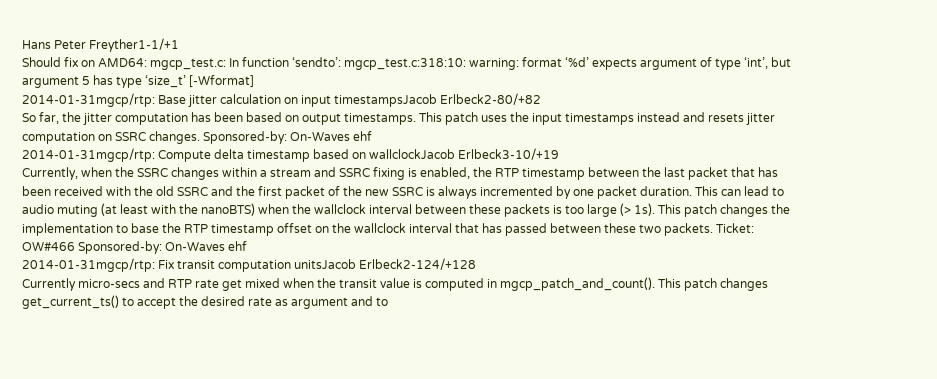Hans Peter Freyther1-1/+1
Should fix on AMD64: mgcp_test.c: In function ‘sendto’: mgcp_test.c:318:10: warning: format ‘%d’ expects argument of type ‘int’, but argument 5 has type ‘size_t’ [-Wformat]
2014-01-31mgcp/rtp: Base jitter calculation on input timestampsJacob Erlbeck2-80/+82
So far, the jitter computation has been based on output timestamps. This patch uses the input timestamps instead and resets jitter computation on SSRC changes. Sponsored-by: On-Waves ehf
2014-01-31mgcp/rtp: Compute delta timestamp based on wallclockJacob Erlbeck3-10/+19
Currently, when the SSRC changes within a stream and SSRC fixing is enabled, the RTP timestamp between the last packet that has been received with the old SSRC and the first packet of the new SSRC is always incremented by one packet duration. This can lead to audio muting (at least with the nanoBTS) when the wallclock interval between these packets is too large (> 1s). This patch changes the implementation to base the RTP timestamp offset on the wallclock interval that has passed between these two packets. Ticket: OW#466 Sponsored-by: On-Waves ehf
2014-01-31mgcp/rtp: Fix transit computation unitsJacob Erlbeck2-124/+128
Currently micro-secs and RTP rate get mixed when the transit value is computed in mgcp_patch_and_count(). This patch changes get_current_ts() to accept the desired rate as argument and to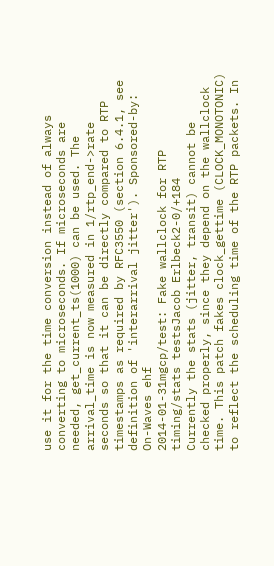use it for the time conversion instead of always converting to microseconds. If microseconds are needed, get_current_ts(1000) can be used. The arrival_time is now measured in 1/rtp_end->rate seconds so that it can be directly compared to RTP timestamps as required by RFC3550 (section 6.4.1, see definition of 'interarrival jitter'). Sponsored-by: On-Waves ehf
2014-01-31mgcp/test: Fake wallclock for RTP timing/stats testsJacob Erlbeck2-0/+184
Currently the stats (jitter, transit) cannot be checked properly, since they depend on the wallclock time. This patch fakes clock_gettime (CLOCK_MONOTONIC) to reflect the scheduling time of the RTP packets. In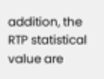addition, the RTP statistical value are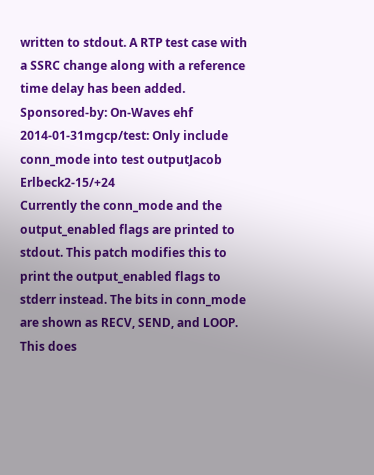written to stdout. A RTP test case with a SSRC change along with a reference time delay has been added. Sponsored-by: On-Waves ehf
2014-01-31mgcp/test: Only include conn_mode into test outputJacob Erlbeck2-15/+24
Currently the conn_mode and the output_enabled flags are printed to stdout. This patch modifies this to print the output_enabled flags to stderr instead. The bits in conn_mode are shown as RECV, SEND, and LOOP. This does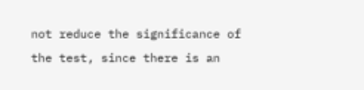not reduce the significance of the test, since there is an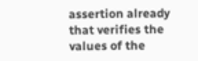assertion already that verifies the values of the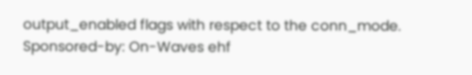output_enabled flags with respect to the conn_mode. Sponsored-by: On-Waves ehf